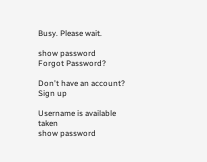Busy. Please wait.

show password
Forgot Password?

Don't have an account?  Sign up

Username is available taken
show password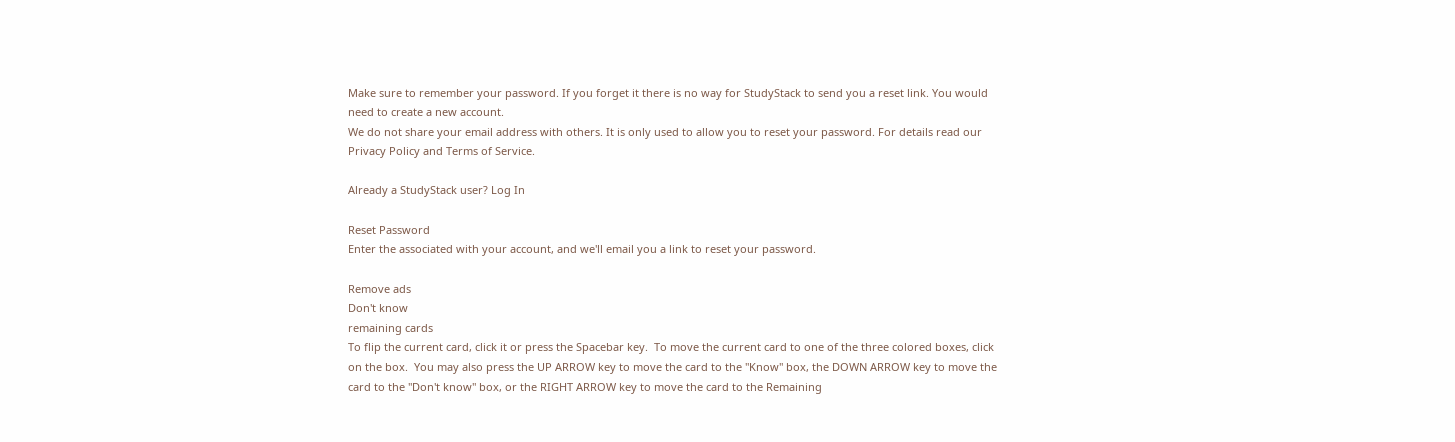Make sure to remember your password. If you forget it there is no way for StudyStack to send you a reset link. You would need to create a new account.
We do not share your email address with others. It is only used to allow you to reset your password. For details read our Privacy Policy and Terms of Service.

Already a StudyStack user? Log In

Reset Password
Enter the associated with your account, and we'll email you a link to reset your password.

Remove ads
Don't know
remaining cards
To flip the current card, click it or press the Spacebar key.  To move the current card to one of the three colored boxes, click on the box.  You may also press the UP ARROW key to move the card to the "Know" box, the DOWN ARROW key to move the card to the "Don't know" box, or the RIGHT ARROW key to move the card to the Remaining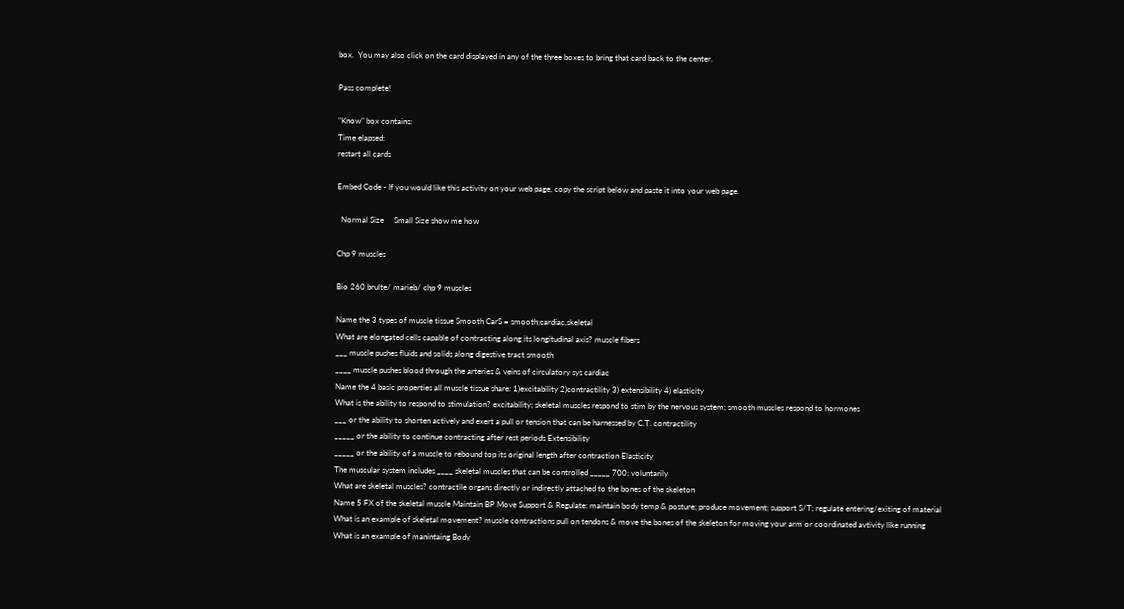box.  You may also click on the card displayed in any of the three boxes to bring that card back to the center.

Pass complete!

"Know" box contains:
Time elapsed:
restart all cards

Embed Code - If you would like this activity on your web page, copy the script below and paste it into your web page.

  Normal Size     Small Size show me how

Chp 9 muscles

Bio 260 brulte/ marieb/ chp 9 muscles

Name the 3 types of muscle tissue Smooth CarS = smooth;cardiac,skeletal
What are elongated cells capable of contracting along its longitudinal axis? muscle fibers
___ muscle pushes fluids and solids along digestive tract smooth
____ muscle pushes blood through the arteries & veins of circulatory sys cardiac
Name the 4 basic properties all muscle tissue share: 1)excitability 2)contractility 3) extensibility 4) elasticity
What is the ability to respond to stimulation? excitability; skeletal muscles respond to stim by the nervous system; smooth muscles respond to hormones
___ or the ability to shorten actively and exert a pull or tension that can be harnessed by C.T. contractility
_____ or the ability to continue contracting after rest periods Extensibility
_____ or the ability of a muscle to rebound top its original length after contraction Elasticity
The muscular system includes ____ skeletal muscles that can be controlled _____ 700; voluntarily
What are skeletal muscles? contractile organs directly or indirectly attached to the bones of the skeleton
Name 5 FX of the skeletal muscle Maintain BP Move Support & Regulate: maintain body temp & posture; produce movement; support S/T; regulate entering/exiting of material
What is an example of skeletal movement? muscle contractions pull on tendons & move the bones of the skeleton for moving your arm or coordinated avtivity like running
What is an example of manintaing Body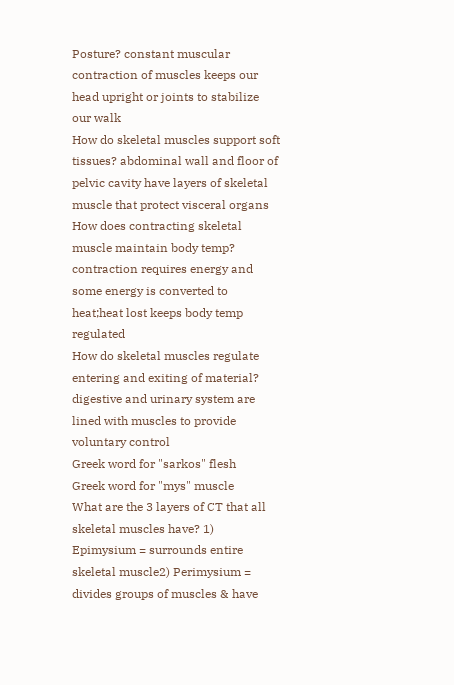Posture? constant muscular contraction of muscles keeps our head upright or joints to stabilize our walk
How do skeletal muscles support soft tissues? abdominal wall and floor of pelvic cavity have layers of skeletal muscle that protect visceral organs
How does contracting skeletal muscle maintain body temp? contraction requires energy and some energy is converted to heat;heat lost keeps body temp regulated
How do skeletal muscles regulate entering and exiting of material? digestive and urinary system are lined with muscles to provide voluntary control
Greek word for "sarkos" flesh
Greek word for "mys" muscle
What are the 3 layers of CT that all skeletal muscles have? 1) Epimysium = surrounds entire skeletal muscle2) Perimysium = divides groups of muscles & have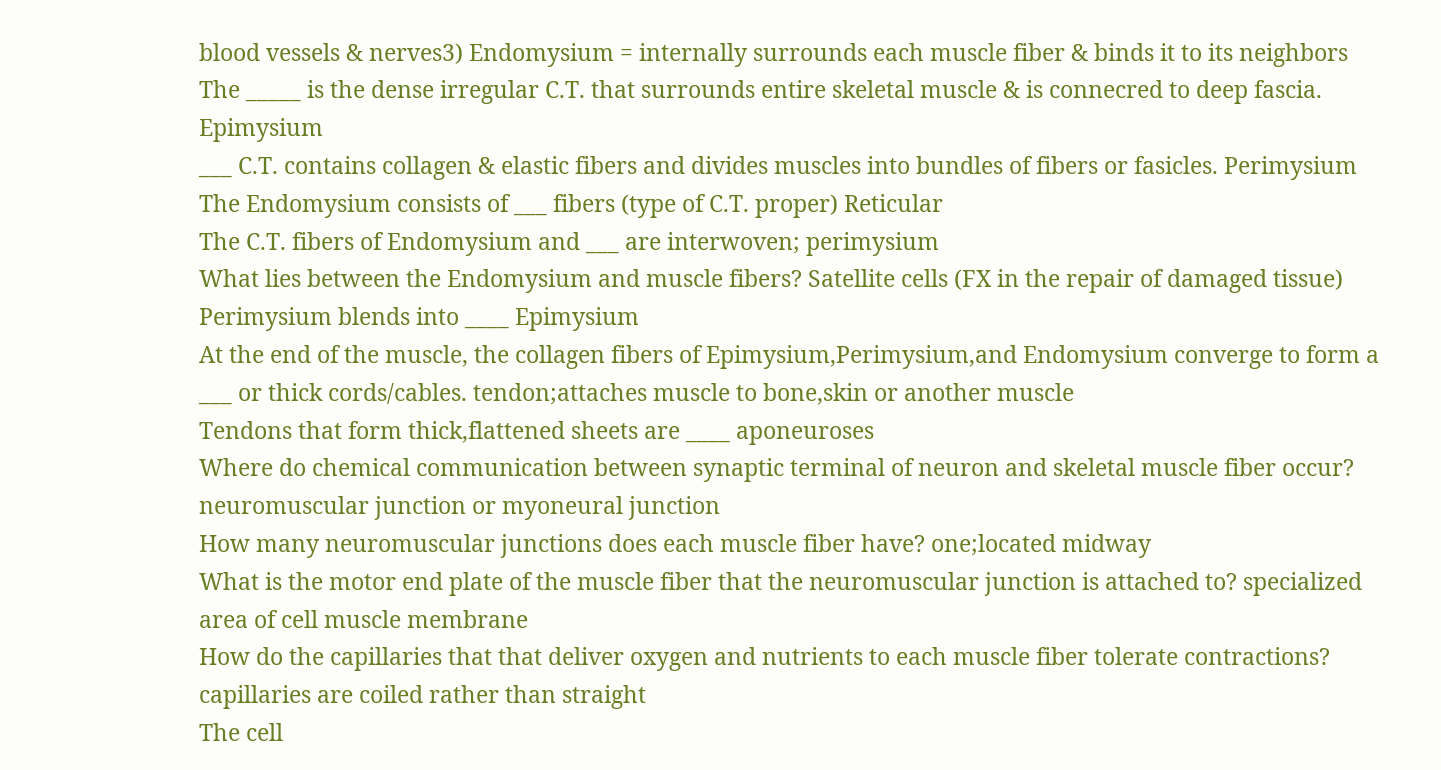blood vessels & nerves3) Endomysium = internally surrounds each muscle fiber & binds it to its neighbors
The _____ is the dense irregular C.T. that surrounds entire skeletal muscle & is connecred to deep fascia. Epimysium
___ C.T. contains collagen & elastic fibers and divides muscles into bundles of fibers or fasicles. Perimysium
The Endomysium consists of ___ fibers (type of C.T. proper) Reticular
The C.T. fibers of Endomysium and ___ are interwoven; perimysium
What lies between the Endomysium and muscle fibers? Satellite cells (FX in the repair of damaged tissue)
Perimysium blends into ____ Epimysium
At the end of the muscle, the collagen fibers of Epimysium,Perimysium,and Endomysium converge to form a ___ or thick cords/cables. tendon;attaches muscle to bone,skin or another muscle
Tendons that form thick,flattened sheets are ____ aponeuroses
Where do chemical communication between synaptic terminal of neuron and skeletal muscle fiber occur? neuromuscular junction or myoneural junction
How many neuromuscular junctions does each muscle fiber have? one;located midway
What is the motor end plate of the muscle fiber that the neuromuscular junction is attached to? specialized area of cell muscle membrane
How do the capillaries that that deliver oxygen and nutrients to each muscle fiber tolerate contractions? capillaries are coiled rather than straight
The cell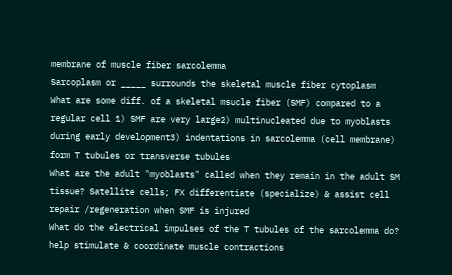membrane of muscle fiber sarcolemma
Sarcoplasm or _____ surrounds the skeletal muscle fiber cytoplasm
What are some diff. of a skeletal msucle fiber (SMF) compared to a regular cell 1) SMF are very large2) multinucleated due to myoblasts during early development3) indentations in sarcolemma (cell membrane) form T tubules or transverse tubules
What are the adult "myoblasts" called when they remain in the adult SM tissue? Satellite cells; FX differentiate (specialize) & assist cell repair /regeneration when SMF is injured
What do the electrical impulses of the T tubules of the sarcolemma do? help stimulate & coordinate muscle contractions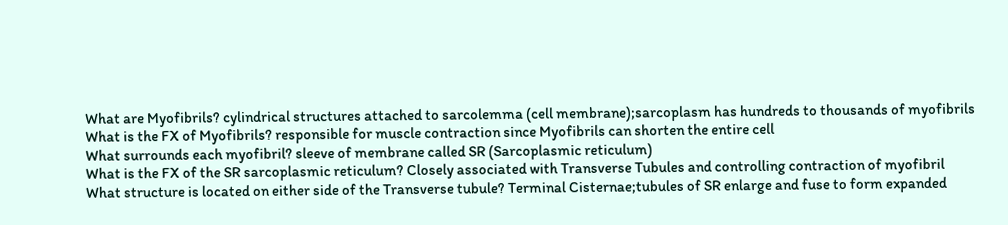What are Myofibrils? cylindrical structures attached to sarcolemma (cell membrane);sarcoplasm has hundreds to thousands of myofibrils
What is the FX of Myofibrils? responsible for muscle contraction since Myofibrils can shorten the entire cell
What surrounds each myofibril? sleeve of membrane called SR (Sarcoplasmic reticulum)
What is the FX of the SR sarcoplasmic reticulum? Closely associated with Transverse Tubules and controlling contraction of myofibril
What structure is located on either side of the Transverse tubule? Terminal Cisternae;tubules of SR enlarge and fuse to form expanded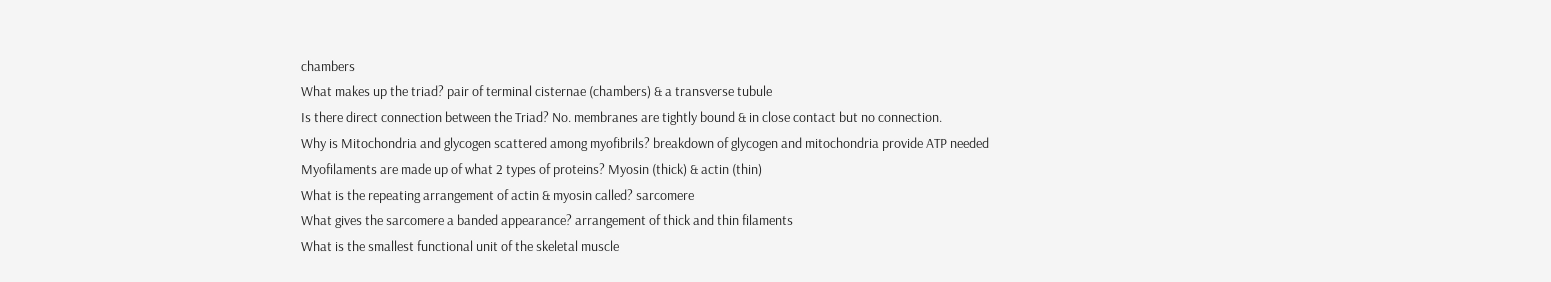chambers
What makes up the triad? pair of terminal cisternae (chambers) & a transverse tubule
Is there direct connection between the Triad? No. membranes are tightly bound & in close contact but no connection.
Why is Mitochondria and glycogen scattered among myofibrils? breakdown of glycogen and mitochondria provide ATP needed
Myofilaments are made up of what 2 types of proteins? Myosin (thick) & actin (thin)
What is the repeating arrangement of actin & myosin called? sarcomere
What gives the sarcomere a banded appearance? arrangement of thick and thin filaments
What is the smallest functional unit of the skeletal muscle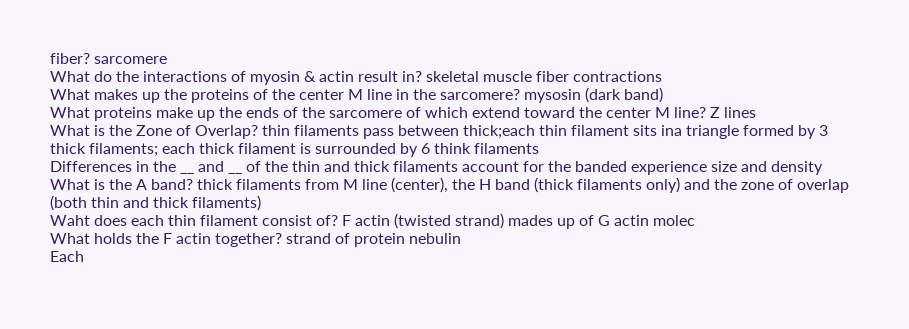fiber? sarcomere
What do the interactions of myosin & actin result in? skeletal muscle fiber contractions
What makes up the proteins of the center M line in the sarcomere? mysosin (dark band)
What proteins make up the ends of the sarcomere of which extend toward the center M line? Z lines
What is the Zone of Overlap? thin filaments pass between thick;each thin filament sits ina triangle formed by 3 thick filaments; each thick filament is surrounded by 6 think filaments
Differences in the __ and __ of the thin and thick filaments account for the banded experience size and density
What is the A band? thick filaments from M line (center), the H band (thick filaments only) and the zone of overlap (both thin and thick filaments)
Waht does each thin filament consist of? F actin (twisted strand) mades up of G actin molec
What holds the F actin together? strand of protein nebulin
Each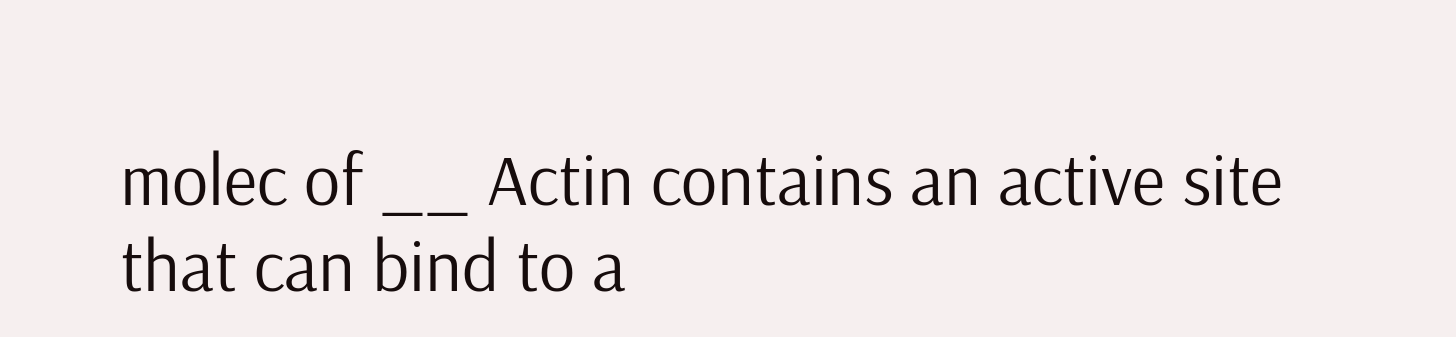molec of __ Actin contains an active site that can bind to a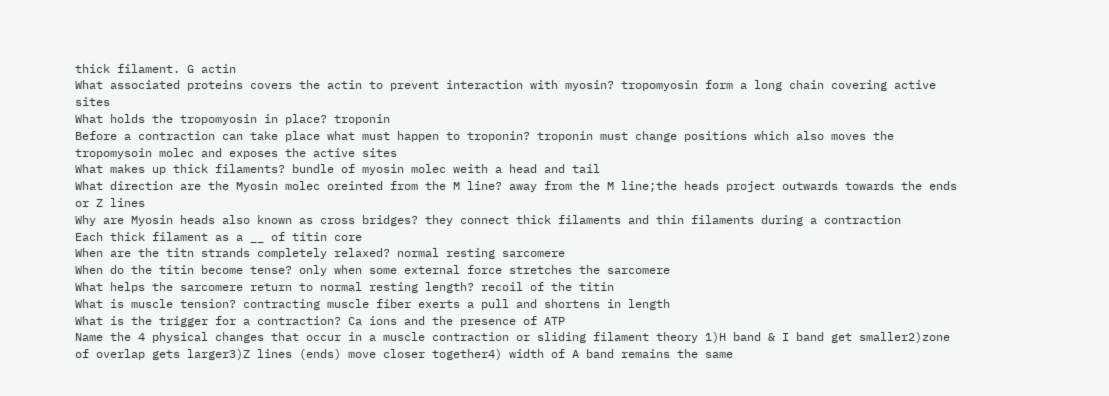thick filament. G actin
What associated proteins covers the actin to prevent interaction with myosin? tropomyosin form a long chain covering active sites
What holds the tropomyosin in place? troponin
Before a contraction can take place what must happen to troponin? troponin must change positions which also moves the tropomysoin molec and exposes the active sites
What makes up thick filaments? bundle of myosin molec weith a head and tail
What direction are the Myosin molec oreinted from the M line? away from the M line;the heads project outwards towards the ends or Z lines
Why are Myosin heads also known as cross bridges? they connect thick filaments and thin filaments during a contraction
Each thick filament as a __ of titin core
When are the titn strands completely relaxed? normal resting sarcomere
When do the titin become tense? only when some external force stretches the sarcomere
What helps the sarcomere return to normal resting length? recoil of the titin
What is muscle tension? contracting muscle fiber exerts a pull and shortens in length
What is the trigger for a contraction? Ca ions and the presence of ATP
Name the 4 physical changes that occur in a muscle contraction or sliding filament theory 1)H band & I band get smaller2)zone of overlap gets larger3)Z lines (ends) move closer together4) width of A band remains the same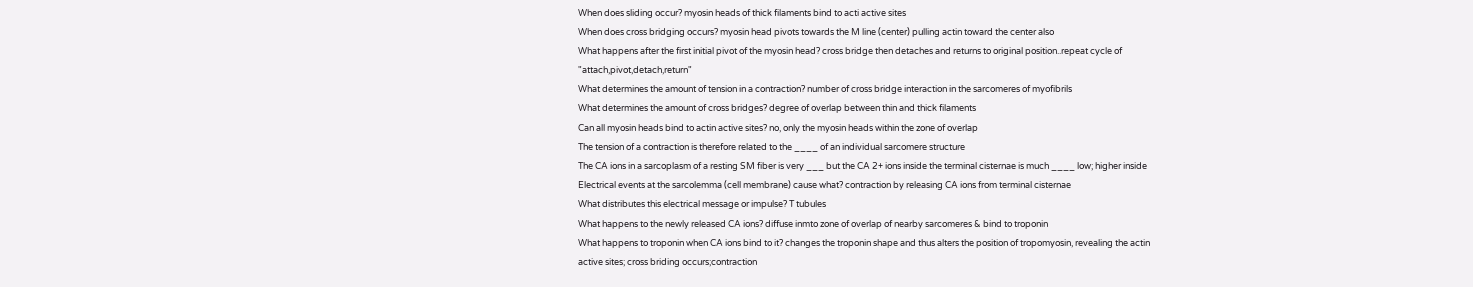When does sliding occur? myosin heads of thick filaments bind to acti active sites
When does cross bridging occurs? myosin head pivots towards the M line (center) pulling actin toward the center also
What happens after the first initial pivot of the myosin head? cross bridge then detaches and returns to original position..repeat cycle of "attach,pivot,detach,return"
What determines the amount of tension in a contraction? number of cross bridge interaction in the sarcomeres of myofibrils
What determines the amount of cross bridges? degree of overlap between thin and thick filaments
Can all myosin heads bind to actin active sites? no, only the myosin heads within the zone of overlap
The tension of a contraction is therefore related to the ____ of an individual sarcomere structure
The CA ions in a sarcoplasm of a resting SM fiber is very ___ but the CA 2+ ions inside the terminal cisternae is much ____ low; higher inside
Electrical events at the sarcolemma (cell membrane) cause what? contraction by releasing CA ions from terminal cisternae
What distributes this electrical message or impulse? T tubules
What happens to the newly released CA ions? diffuse inmto zone of overlap of nearby sarcomeres & bind to troponin
What happens to troponin when CA ions bind to it? changes the troponin shape and thus alters the position of tropomyosin, revealing the actin active sites; cross briding occurs;contraction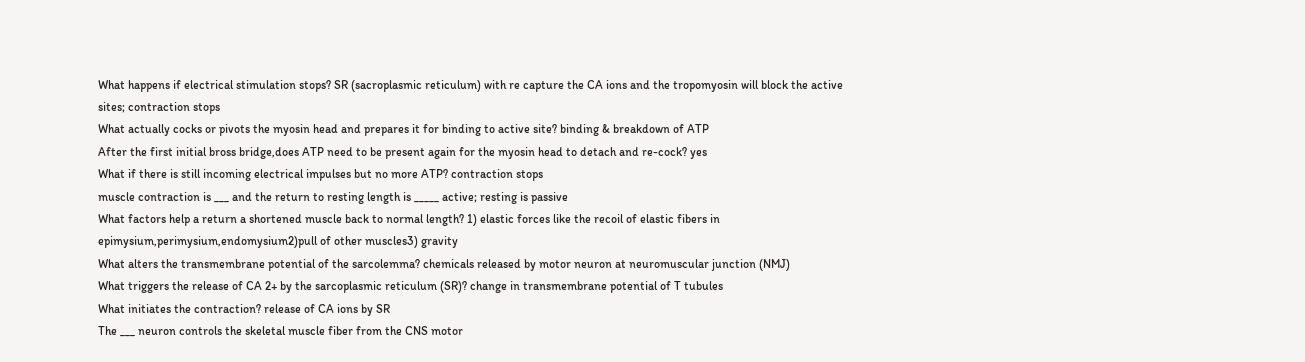What happens if electrical stimulation stops? SR (sacroplasmic reticulum) with re capture the CA ions and the tropomyosin will block the active sites; contraction stops
What actually cocks or pivots the myosin head and prepares it for binding to active site? binding & breakdown of ATP
After the first initial bross bridge,does ATP need to be present again for the myosin head to detach and re-cock? yes
What if there is still incoming electrical impulses but no more ATP? contraction stops
muscle contraction is ___ and the return to resting length is _____ active; resting is passive
What factors help a return a shortened muscle back to normal length? 1) elastic forces like the recoil of elastic fibers in epimysium,perimysium,endomysium2)pull of other muscles3) gravity
What alters the transmembrane potential of the sarcolemma? chemicals released by motor neuron at neuromuscular junction (NMJ)
What triggers the release of CA 2+ by the sarcoplasmic reticulum (SR)? change in transmembrane potential of T tubules
What initiates the contraction? release of CA ions by SR
The ___ neuron controls the skeletal muscle fiber from the CNS motor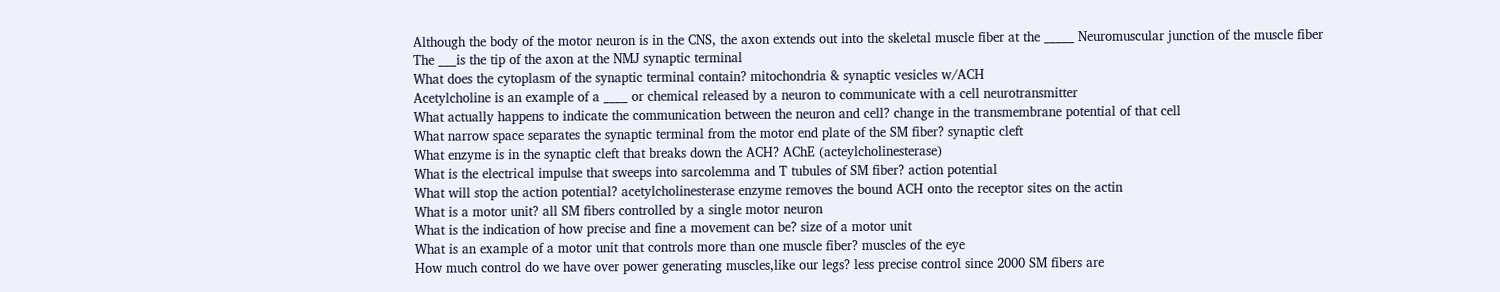Although the body of the motor neuron is in the CNS, the axon extends out into the skeletal muscle fiber at the _____ Neuromuscular junction of the muscle fiber
The ___is the tip of the axon at the NMJ synaptic terminal
What does the cytoplasm of the synaptic terminal contain? mitochondria & synaptic vesicles w/ACH
Acetylcholine is an example of a ____ or chemical released by a neuron to communicate with a cell neurotransmitter
What actually happens to indicate the communication between the neuron and cell? change in the transmembrane potential of that cell
What narrow space separates the synaptic terminal from the motor end plate of the SM fiber? synaptic cleft
What enzyme is in the synaptic cleft that breaks down the ACH? AChE (acteylcholinesterase)
What is the electrical impulse that sweeps into sarcolemma and T tubules of SM fiber? action potential
What will stop the action potential? acetylcholinesterase enzyme removes the bound ACH onto the receptor sites on the actin
What is a motor unit? all SM fibers controlled by a single motor neuron
What is the indication of how precise and fine a movement can be? size of a motor unit
What is an example of a motor unit that controls more than one muscle fiber? muscles of the eye
How much control do we have over power generating muscles,like our legs? less precise control since 2000 SM fibers are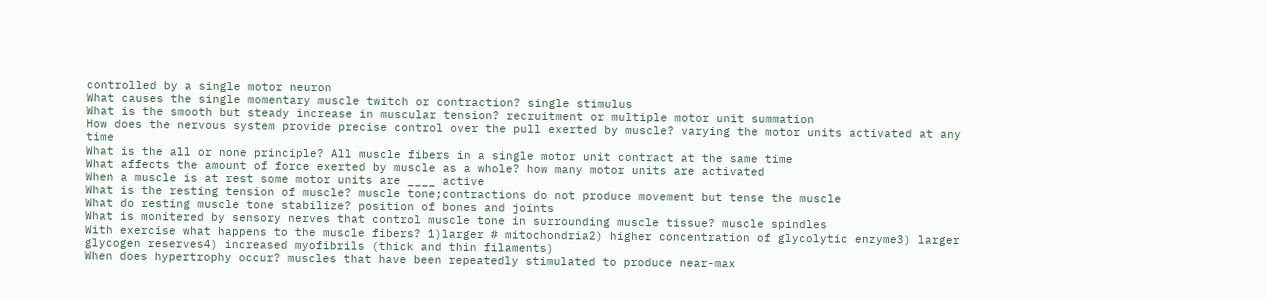controlled by a single motor neuron
What causes the single momentary muscle twitch or contraction? single stimulus
What is the smooth but steady increase in muscular tension? recruitment or multiple motor unit summation
How does the nervous system provide precise control over the pull exerted by muscle? varying the motor units activated at any time
What is the all or none principle? All muscle fibers in a single motor unit contract at the same time
What affects the amount of force exerted by muscle as a whole? how many motor units are activated
When a muscle is at rest some motor units are ____ active
What is the resting tension of muscle? muscle tone;contractions do not produce movement but tense the muscle
What do resting muscle tone stabilize? position of bones and joints
What is monitered by sensory nerves that control muscle tone in surrounding muscle tissue? muscle spindles
With exercise what happens to the muscle fibers? 1)larger # mitochondria2) higher concentration of glycolytic enzyme3) larger glycogen reserves4) increased myofibrils (thick and thin filaments)
When does hypertrophy occur? muscles that have been repeatedly stimulated to produce near-max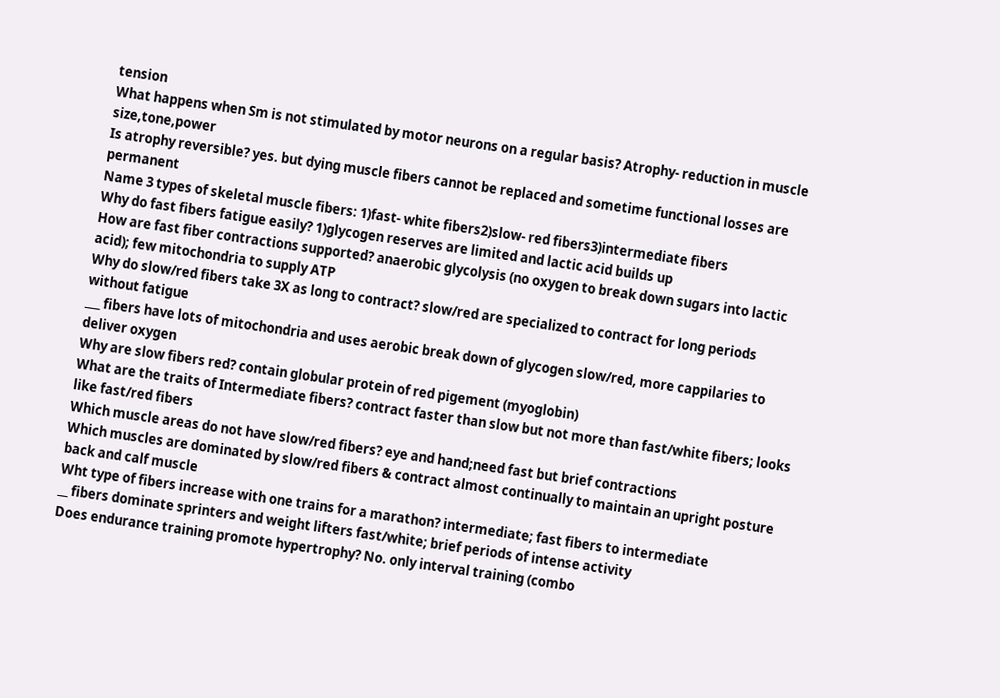tension
What happens when Sm is not stimulated by motor neurons on a regular basis? Atrophy- reduction in muscle size,tone,power
Is atrophy reversible? yes. but dying muscle fibers cannot be replaced and sometime functional losses are permanent
Name 3 types of skeletal muscle fibers: 1)fast- white fibers2)slow- red fibers3)intermediate fibers
Why do fast fibers fatigue easily? 1)glycogen reserves are limited and lactic acid builds up
How are fast fiber contractions supported? anaerobic glycolysis (no oxygen to break down sugars into lactic acid); few mitochondria to supply ATP
Why do slow/red fibers take 3X as long to contract? slow/red are specialized to contract for long periods without fatigue
___ fibers have lots of mitochondria and uses aerobic break down of glycogen slow/red, more cappilaries to deliver oxygen
Why are slow fibers red? contain globular protein of red pigement (myoglobin)
What are the traits of Intermediate fibers? contract faster than slow but not more than fast/white fibers; looks like fast/red fibers
Which muscle areas do not have slow/red fibers? eye and hand;need fast but brief contractions
Which muscles are dominated by slow/red fibers & contract almost continually to maintain an upright posture back and calf muscle
Wht type of fibers increase with one trains for a marathon? intermediate; fast fibers to intermediate
__ fibers dominate sprinters and weight lifters fast/white; brief periods of intense activity
Does endurance training promote hypertrophy? No. only interval training (combo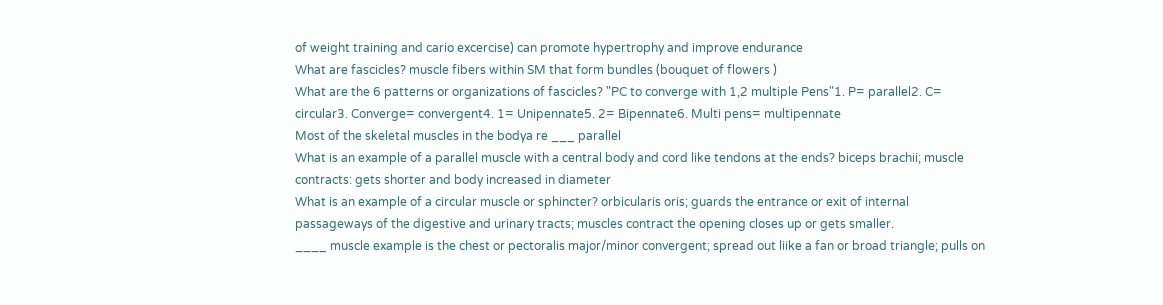of weight training and cario excercise) can promote hypertrophy and improve endurance
What are fascicles? muscle fibers within SM that form bundles (bouquet of flowers )
What are the 6 patterns or organizations of fascicles? "PC to converge with 1,2 multiple Pens"1. P= parallel2. C= circular3. Converge= convergent4. 1= Unipennate5. 2= Bipennate6. Multi pens= multipennate
Most of the skeletal muscles in the bodya re ___ parallel
What is an example of a parallel muscle with a central body and cord like tendons at the ends? biceps brachii; muscle contracts: gets shorter and body increased in diameter
What is an example of a circular muscle or sphincter? orbicularis oris; guards the entrance or exit of internal passageways of the digestive and urinary tracts; muscles contract the opening closes up or gets smaller.
____ muscle example is the chest or pectoralis major/minor convergent; spread out liike a fan or broad triangle; pulls on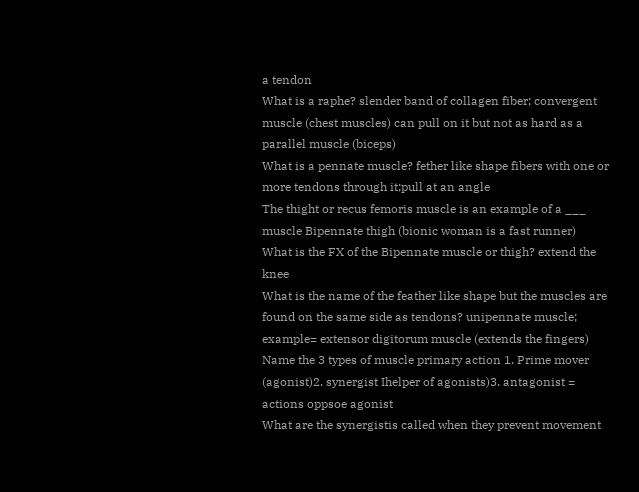a tendon
What is a raphe? slender band of collagen fiber; convergent muscle (chest muscles) can pull on it but not as hard as a parallel muscle (biceps)
What is a pennate muscle? fether like shape fibers with one or more tendons through it;pull at an angle
The thight or recus femoris muscle is an example of a ___ muscle Bipennate thigh (bionic woman is a fast runner)
What is the FX of the Bipennate muscle or thigh? extend the knee
What is the name of the feather like shape but the muscles are found on the same side as tendons? unipennate muscle; example= extensor digitorum muscle (extends the fingers)
Name the 3 types of muscle primary action 1. Prime mover (agonist)2. synergist Ihelper of agonists)3. antagonist = actions oppsoe agonist
What are the synergistis called when they prevent movement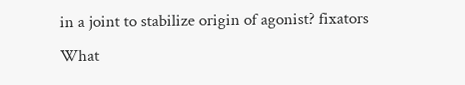in a joint to stabilize origin of agonist? fixators
What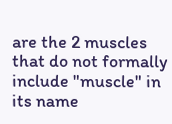are the 2 muscles that do not formally include "muscle" in its name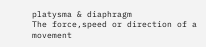platysma & diaphragm
The force,speed or direction of a movement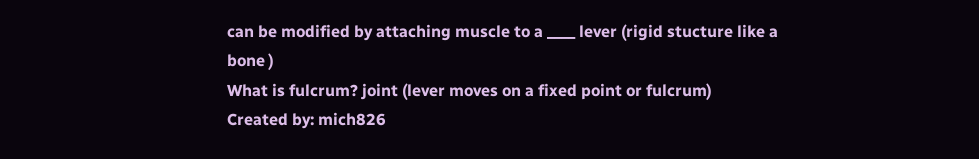can be modified by attaching muscle to a ____ lever (rigid stucture like a bone )
What is fulcrum? joint (lever moves on a fixed point or fulcrum)
Created by: mich826